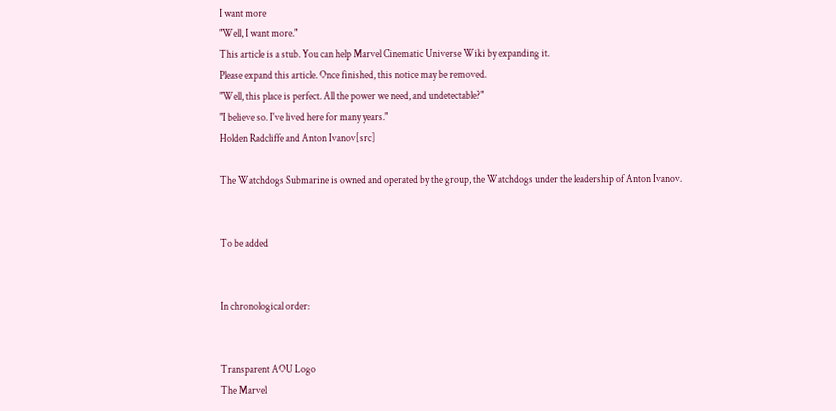I want more
"Well, I want more."
This article is a stub. You can help Marvel Cinematic Universe Wiki by expanding it.
Please expand this article. Once finished, this notice may be removed.
"Well, this place is perfect. All the power we need, and undetectable?"
"I believe so. I've lived here for many years."
Holden Radcliffe and Anton Ivanov[src]

The Watchdogs Submarine is owned and operated by the group, the Watchdogs under the leadership of Anton Ivanov.


To be added


In chronological order:


Transparent AOU Logo
The Marvel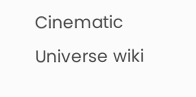Cinematic Universe wiki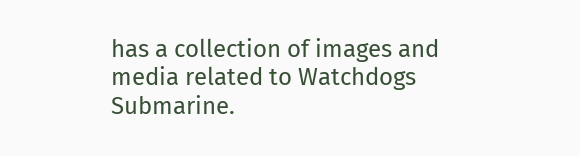has a collection of images and media related to Watchdogs Submarine.